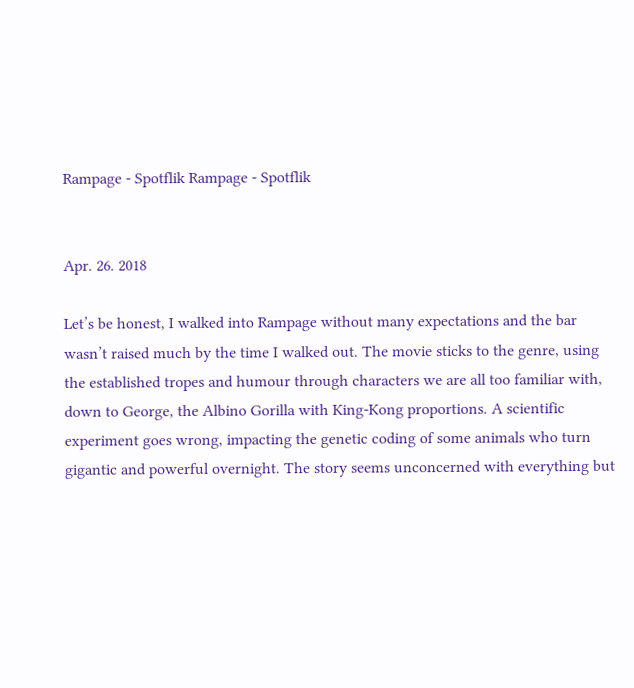Rampage - Spotflik Rampage - Spotflik


Apr. 26. 2018

Let’s be honest, I walked into Rampage without many expectations and the bar wasn’t raised much by the time I walked out. The movie sticks to the genre, using the established tropes and humour through characters we are all too familiar with, down to George, the Albino Gorilla with King-Kong proportions. A scientific experiment goes wrong, impacting the genetic coding of some animals who turn gigantic and powerful overnight. The story seems unconcerned with everything but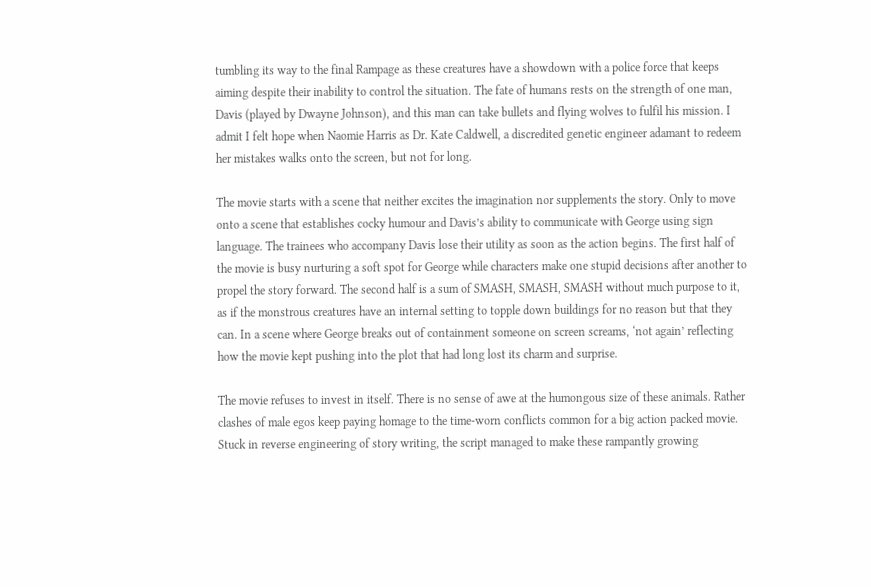tumbling its way to the final Rampage as these creatures have a showdown with a police force that keeps aiming despite their inability to control the situation. The fate of humans rests on the strength of one man, Davis (played by Dwayne Johnson), and this man can take bullets and flying wolves to fulfil his mission. I admit I felt hope when Naomie Harris as Dr. Kate Caldwell, a discredited genetic engineer adamant to redeem her mistakes walks onto the screen, but not for long.

The movie starts with a scene that neither excites the imagination nor supplements the story. Only to move onto a scene that establishes cocky humour and Davis’s ability to communicate with George using sign language. The trainees who accompany Davis lose their utility as soon as the action begins. The first half of the movie is busy nurturing a soft spot for George while characters make one stupid decisions after another to propel the story forward. The second half is a sum of SMASH, SMASH, SMASH without much purpose to it, as if the monstrous creatures have an internal setting to topple down buildings for no reason but that they can. In a scene where George breaks out of containment someone on screen screams, ‘not again’ reflecting how the movie kept pushing into the plot that had long lost its charm and surprise.

The movie refuses to invest in itself. There is no sense of awe at the humongous size of these animals. Rather clashes of male egos keep paying homage to the time-worn conflicts common for a big action packed movie. Stuck in reverse engineering of story writing, the script managed to make these rampantly growing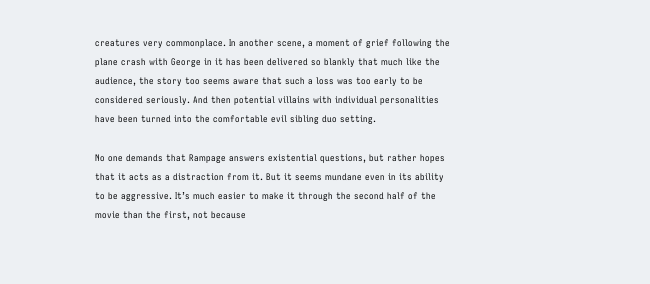creatures very commonplace. In another scene, a moment of grief following the plane crash with George in it has been delivered so blankly that much like the audience, the story too seems aware that such a loss was too early to be considered seriously. And then potential villains with individual personalities have been turned into the comfortable evil sibling duo setting.

No one demands that Rampage answers existential questions, but rather hopes that it acts as a distraction from it. But it seems mundane even in its ability to be aggressive. It’s much easier to make it through the second half of the movie than the first, not because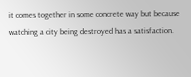it comes together in some concrete way but because watching a city being destroyed has a satisfaction.